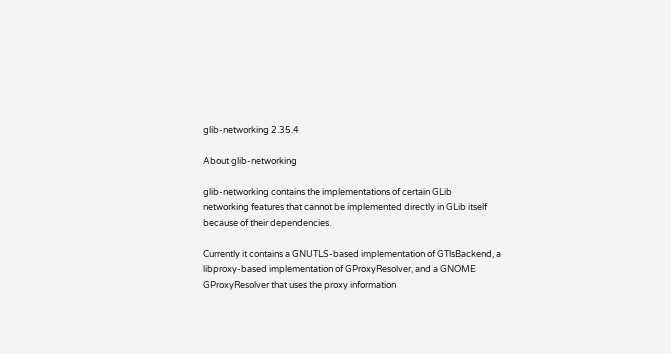glib-networking 2.35.4

About glib-networking

glib-networking contains the implementations of certain GLib
networking features that cannot be implemented directly in GLib itself
because of their dependencies.

Currently it contains a GNUTLS-based implementation of GTlsBackend, a
libproxy-based implementation of GProxyResolver, and a GNOME
GProxyResolver that uses the proxy information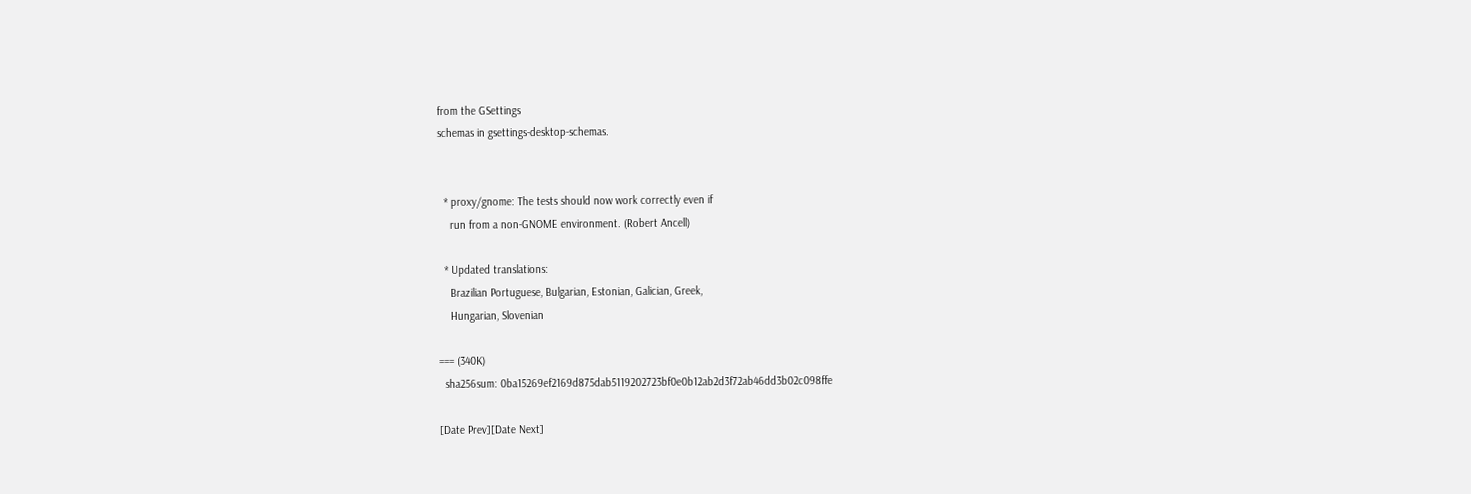from the GSettings
schemas in gsettings-desktop-schemas.


  * proxy/gnome: The tests should now work correctly even if
    run from a non-GNOME environment. (Robert Ancell)

  * Updated translations:
    Brazilian Portuguese, Bulgarian, Estonian, Galician, Greek,
    Hungarian, Slovenian

=== (340K)
  sha256sum: 0ba15269ef2169d875dab5119202723bf0e0b12ab2d3f72ab46dd3b02c098ffe

[Date Prev][Date Next]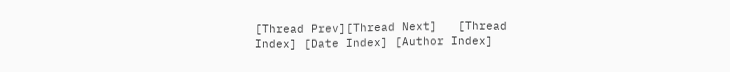[Thread Prev][Thread Next]   [Thread Index] [Date Index] [Author Index]